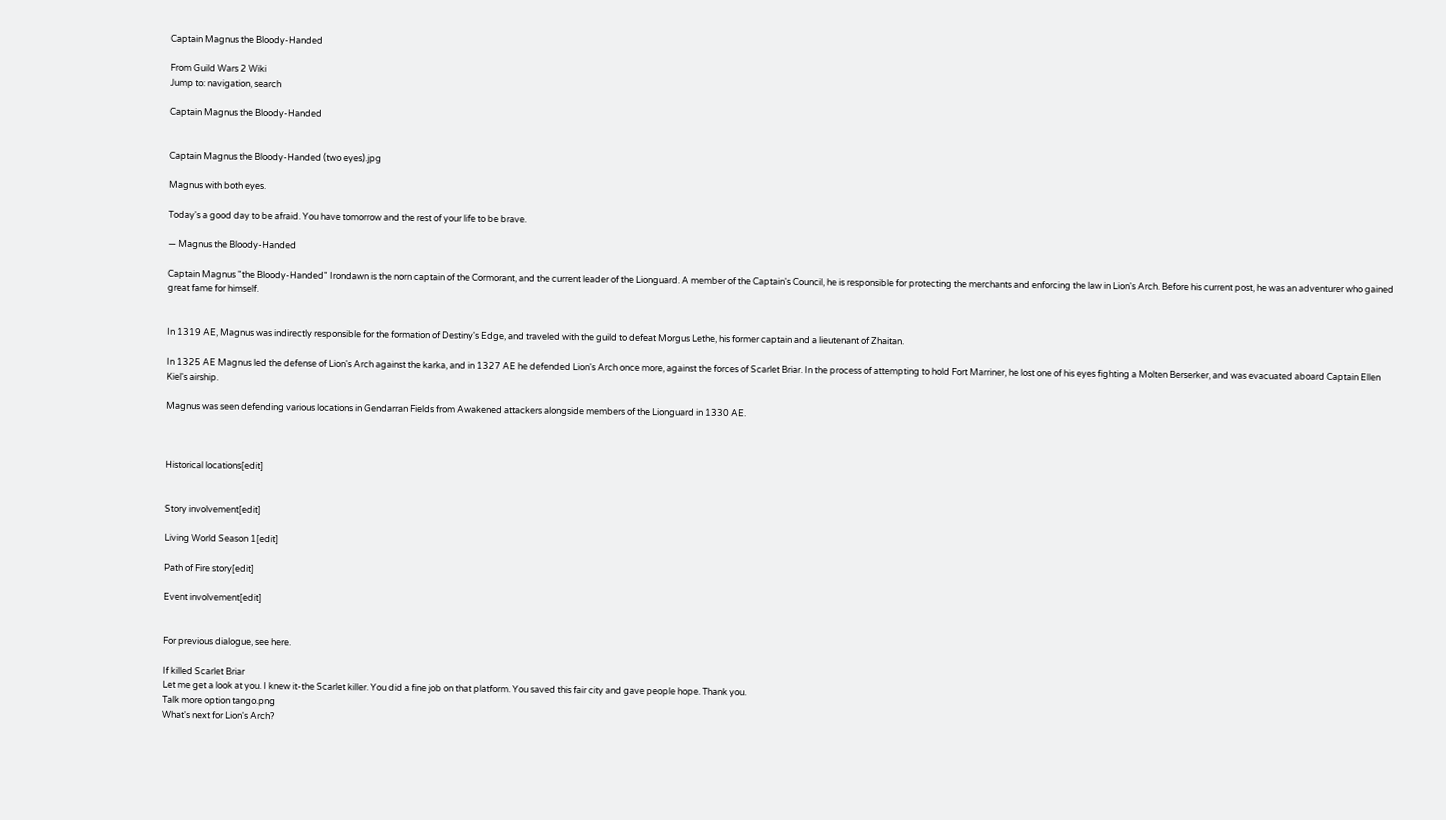Captain Magnus the Bloody-Handed

From Guild Wars 2 Wiki
Jump to: navigation, search

Captain Magnus the Bloody-Handed


Captain Magnus the Bloody-Handed (two eyes).jpg

Magnus with both eyes.

Today's a good day to be afraid. You have tomorrow and the rest of your life to be brave.

— Magnus the Bloody-Handed

Captain Magnus "the Bloody-Handed" Irondawn is the norn captain of the Cormorant, and the current leader of the Lionguard. A member of the Captain's Council, he is responsible for protecting the merchants and enforcing the law in Lion's Arch. Before his current post, he was an adventurer who gained great fame for himself.


In 1319 AE, Magnus was indirectly responsible for the formation of Destiny's Edge, and traveled with the guild to defeat Morgus Lethe, his former captain and a lieutenant of Zhaitan.

In 1325 AE Magnus led the defense of Lion's Arch against the karka, and in 1327 AE he defended Lion's Arch once more, against the forces of Scarlet Briar. In the process of attempting to hold Fort Marriner, he lost one of his eyes fighting a Molten Berserker, and was evacuated aboard Captain Ellen Kiel's airship.

Magnus was seen defending various locations in Gendarran Fields from Awakened attackers alongside members of the Lionguard in 1330 AE.



Historical locations[edit]


Story involvement[edit]

Living World Season 1[edit]

Path of Fire story[edit]

Event involvement[edit]


For previous dialogue, see here.

If killed Scarlet Briar
Let me get a look at you. I knew it-the Scarlet killer. You did a fine job on that platform. You saved this fair city and gave people hope. Thank you.
Talk more option tango.png
What's next for Lion's Arch?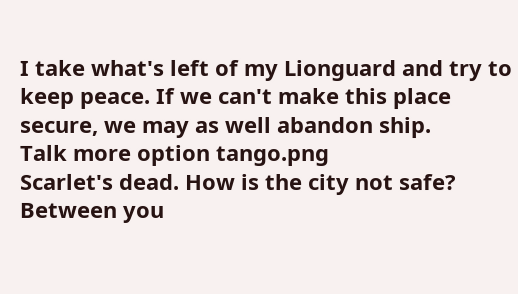I take what's left of my Lionguard and try to keep peace. If we can't make this place secure, we may as well abandon ship.
Talk more option tango.png
Scarlet's dead. How is the city not safe?
Between you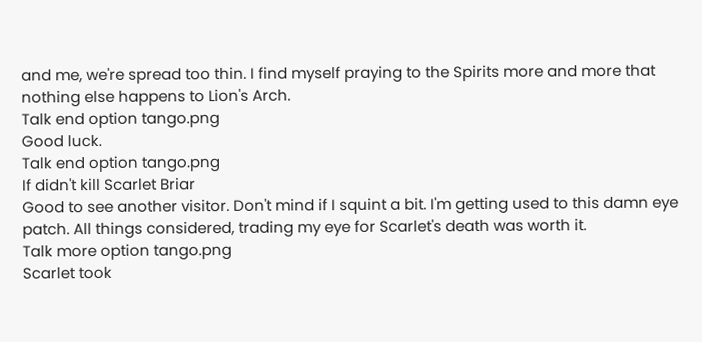and me, we're spread too thin. I find myself praying to the Spirits more and more that nothing else happens to Lion's Arch.
Talk end option tango.png
Good luck.
Talk end option tango.png
If didn't kill Scarlet Briar
Good to see another visitor. Don't mind if I squint a bit. I'm getting used to this damn eye patch. All things considered, trading my eye for Scarlet's death was worth it.
Talk more option tango.png
Scarlet took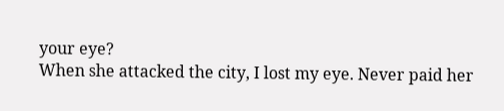your eye?
When she attacked the city, I lost my eye. Never paid her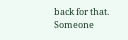back for that. Someone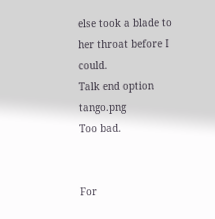else took a blade to her throat before I could.
Talk end option tango.png
Too bad.


For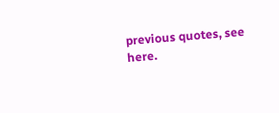previous quotes, see here.